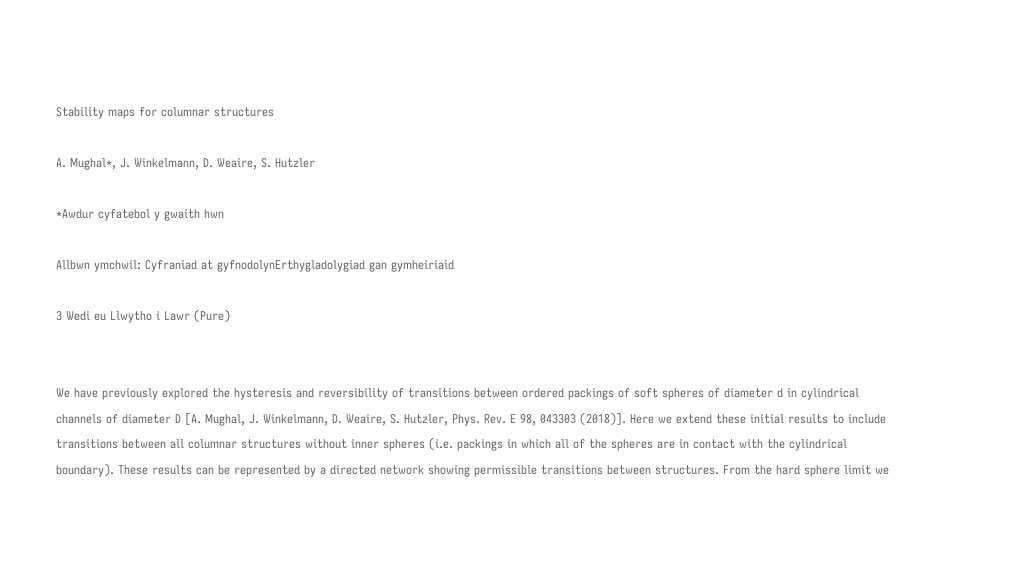Stability maps for columnar structures

A. Mughal*, J. Winkelmann, D. Weaire, S. Hutzler

*Awdur cyfatebol y gwaith hwn

Allbwn ymchwil: Cyfraniad at gyfnodolynErthygladolygiad gan gymheiriaid

3 Wedi eu Llwytho i Lawr (Pure)


We have previously explored the hysteresis and reversibility of transitions between ordered packings of soft spheres of diameter d in cylindrical channels of diameter D [A. Mughal, J. Winkelmann, D. Weaire, S. Hutzler, Phys. Rev. E 98, 043303 (2018)]. Here we extend these initial results to include transitions between all columnar structures without inner spheres (i.e. packings in which all of the spheres are in contact with the cylindrical boundary). These results can be represented by a directed network showing permissible transitions between structures. From the hard sphere limit we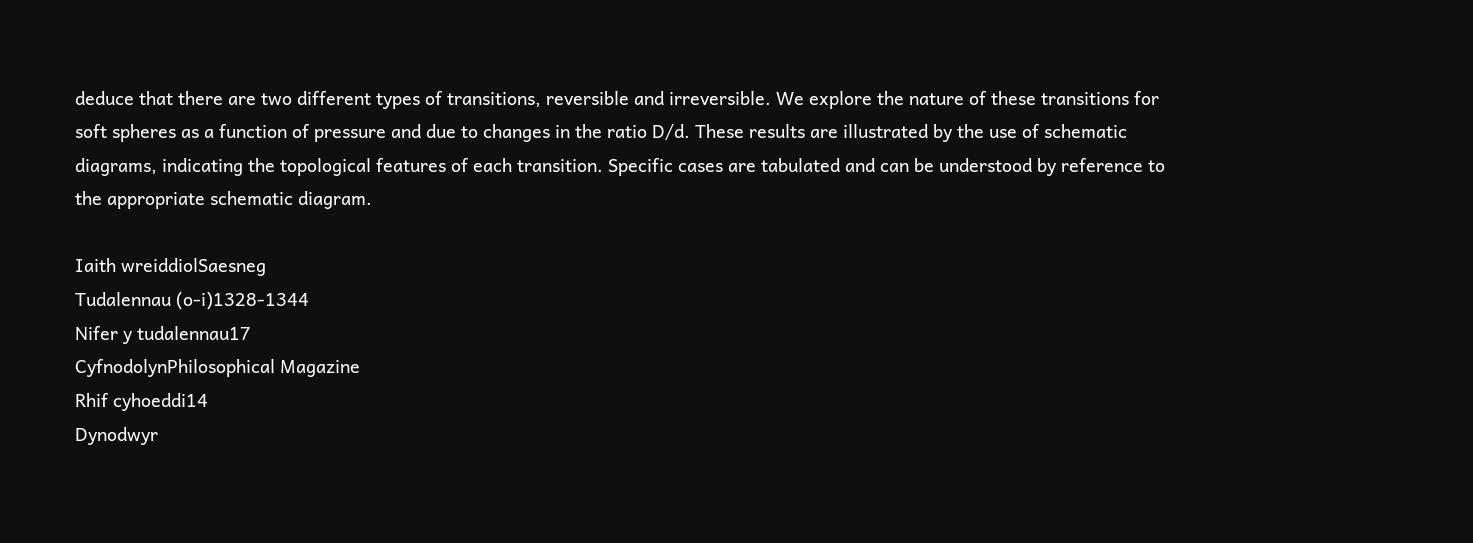deduce that there are two different types of transitions, reversible and irreversible. We explore the nature of these transitions for soft spheres as a function of pressure and due to changes in the ratio D/d. These results are illustrated by the use of schematic diagrams, indicating the topological features of each transition. Specific cases are tabulated and can be understood by reference to the appropriate schematic diagram.

Iaith wreiddiolSaesneg
Tudalennau (o-i)1328-1344
Nifer y tudalennau17
CyfnodolynPhilosophical Magazine
Rhif cyhoeddi14
Dynodwyr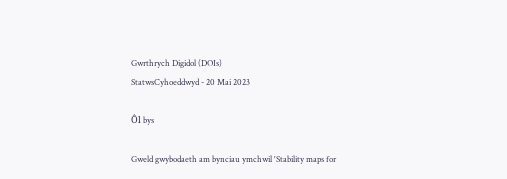Gwrthrych Digidol (DOIs)
StatwsCyhoeddwyd - 20 Mai 2023

Ôl bys

Gweld gwybodaeth am bynciau ymchwil 'Stability maps for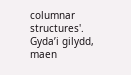columnar structures'. Gyda’i gilydd, maen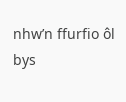nhw’n ffurfio ôl bys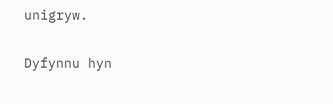unigryw.

Dyfynnu hyn